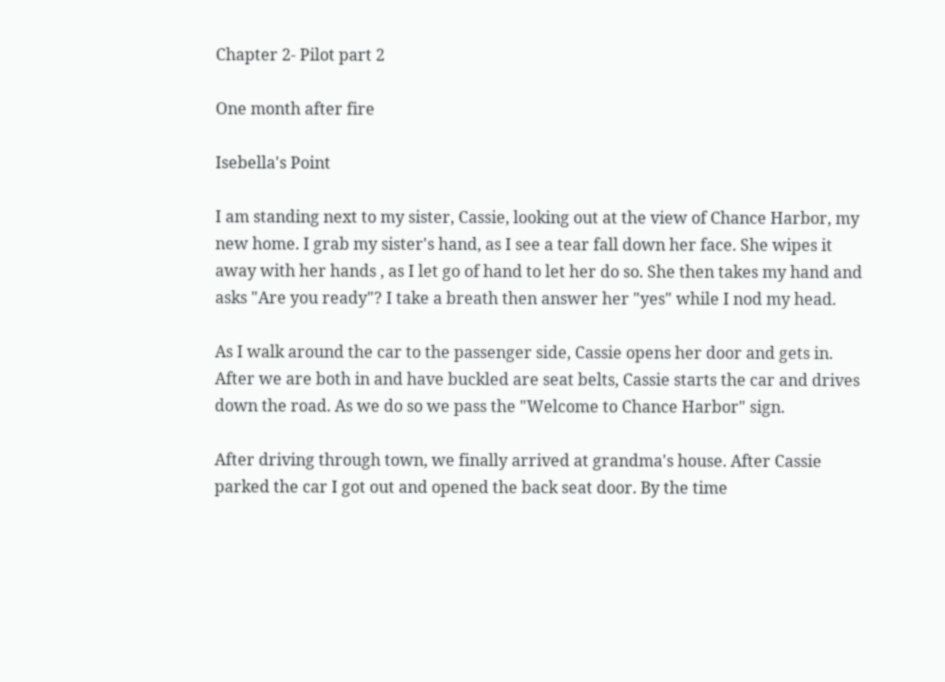Chapter 2- Pilot part 2

One month after fire

Isebella's Point

I am standing next to my sister, Cassie, looking out at the view of Chance Harbor, my new home. I grab my sister's hand, as I see a tear fall down her face. She wipes it away with her hands , as I let go of hand to let her do so. She then takes my hand and asks "Are you ready"? I take a breath then answer her "yes" while I nod my head.

As I walk around the car to the passenger side, Cassie opens her door and gets in. After we are both in and have buckled are seat belts, Cassie starts the car and drives down the road. As we do so we pass the "Welcome to Chance Harbor" sign.

After driving through town, we finally arrived at grandma's house. After Cassie parked the car I got out and opened the back seat door. By the time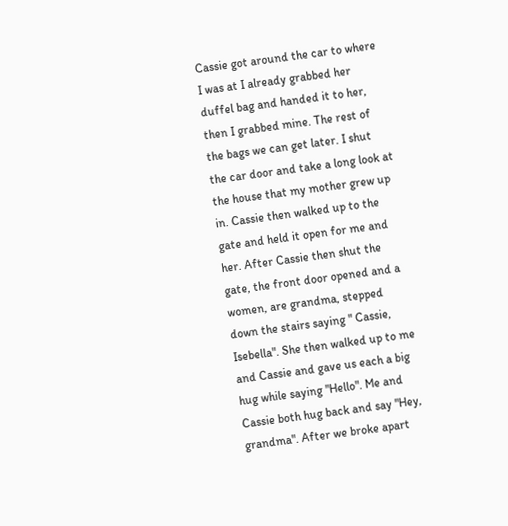Cassie got around the car to where I was at I already grabbed her duffel bag and handed it to her, then I grabbed mine. The rest of the bags we can get later. I shut the car door and take a long look at the house that my mother grew up in. Cassie then walked up to the gate and held it open for me and her. After Cassie then shut the gate, the front door opened and a women, are grandma, stepped down the stairs saying " Cassie, Isebella". She then walked up to me and Cassie and gave us each a big hug while saying "Hello". Me and Cassie both hug back and say "Hey, grandma". After we broke apart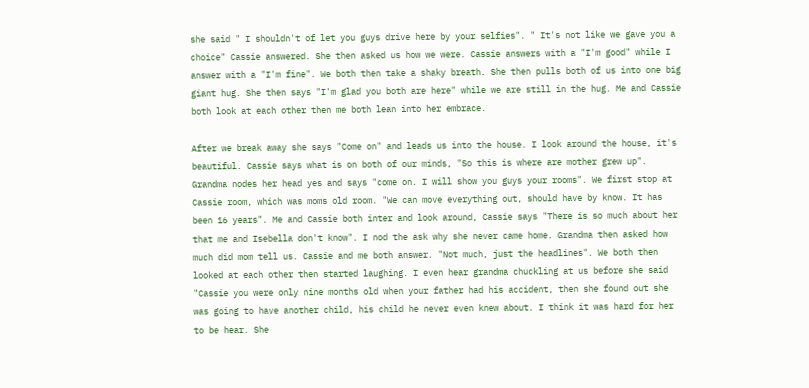she said " I shouldn't of let you guys drive here by your selfies". " It's not like we gave you a choice" Cassie answered. She then asked us how we were. Cassie answers with a "I'm good" while I answer with a "I'm fine". We both then take a shaky breath. She then pulls both of us into one big giant hug. She then says "I'm glad you both are here" while we are still in the hug. Me and Cassie both look at each other then me both lean into her embrace.

After we break away she says "Come on" and leads us into the house. I look around the house, it's beautiful. Cassie says what is on both of our minds, "So this is where are mother grew up". Grandma nodes her head yes and says "come on. I will show you guys your rooms". We first stop at Cassie room, which was moms old room. "We can move everything out, should have by know. It has been 16 years". Me and Cassie both inter and look around, Cassie says "There is so much about her that me and Isebella don't know". I nod the ask why she never came home. Grandma then asked how much did mom tell us. Cassie and me both answer. "Not much, just the headlines". We both then looked at each other then started laughing. I even hear grandma chuckling at us before she said "Cassie you were only nine months old when your father had his accident, then she found out she was going to have another child, his child he never even knew about. I think it was hard for her to be hear. She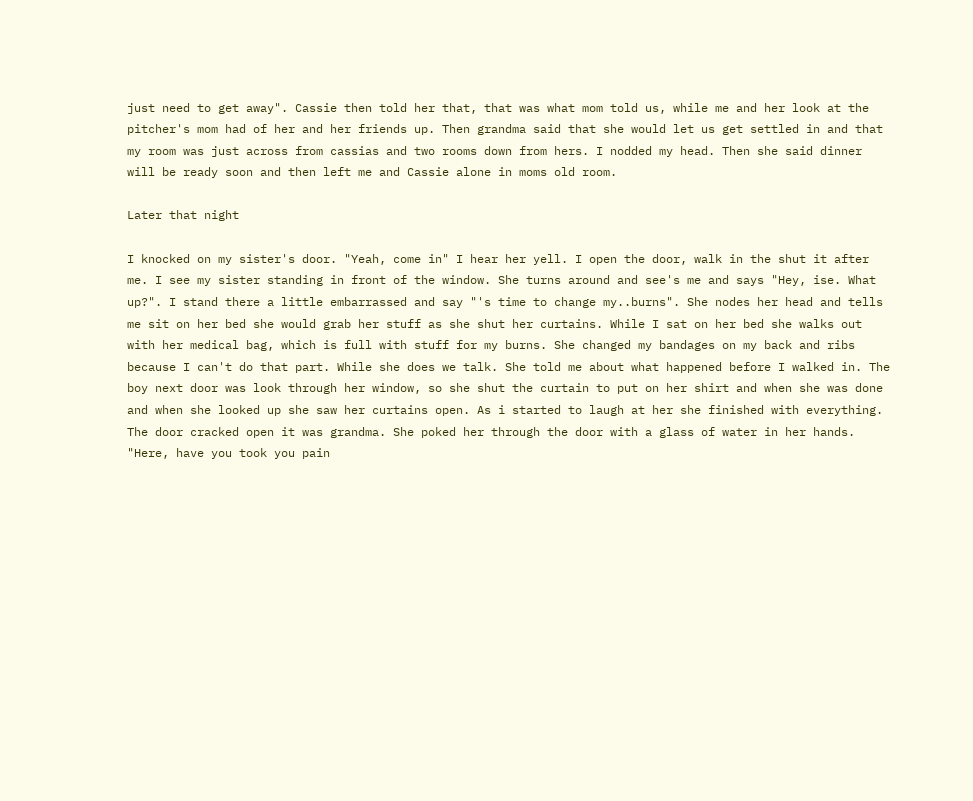just need to get away". Cassie then told her that, that was what mom told us, while me and her look at the pitcher's mom had of her and her friends up. Then grandma said that she would let us get settled in and that my room was just across from cassias and two rooms down from hers. I nodded my head. Then she said dinner will be ready soon and then left me and Cassie alone in moms old room.

Later that night

I knocked on my sister's door. "Yeah, come in" I hear her yell. I open the door, walk in the shut it after me. I see my sister standing in front of the window. She turns around and see's me and says "Hey, ise. What up?". I stand there a little embarrassed and say "'s time to change my..burns". She nodes her head and tells me sit on her bed she would grab her stuff as she shut her curtains. While I sat on her bed she walks out with her medical bag, which is full with stuff for my burns. She changed my bandages on my back and ribs because I can't do that part. While she does we talk. She told me about what happened before I walked in. The boy next door was look through her window, so she shut the curtain to put on her shirt and when she was done and when she looked up she saw her curtains open. As i started to laugh at her she finished with everything. The door cracked open it was grandma. She poked her through the door with a glass of water in her hands. "Here, have you took you pain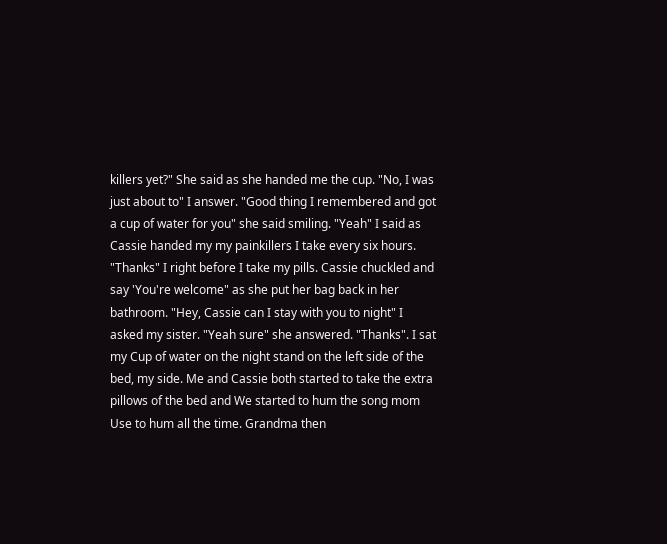killers yet?" She said as she handed me the cup. "No, I was just about to" I answer. "Good thing I remembered and got a cup of water for you" she said smiling. "Yeah" I said as Cassie handed my my painkillers I take every six hours. "Thanks" I right before I take my pills. Cassie chuckled and say 'You're welcome" as she put her bag back in her bathroom. "Hey, Cassie can I stay with you to night" I asked my sister. "Yeah sure" she answered. "Thanks". I sat my Cup of water on the night stand on the left side of the bed, my side. Me and Cassie both started to take the extra pillows of the bed and We started to hum the song mom Use to hum all the time. Grandma then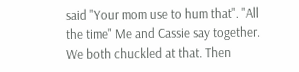said "Your mom use to hum that". "All the time" Me and Cassie say together. We both chuckled at that. Then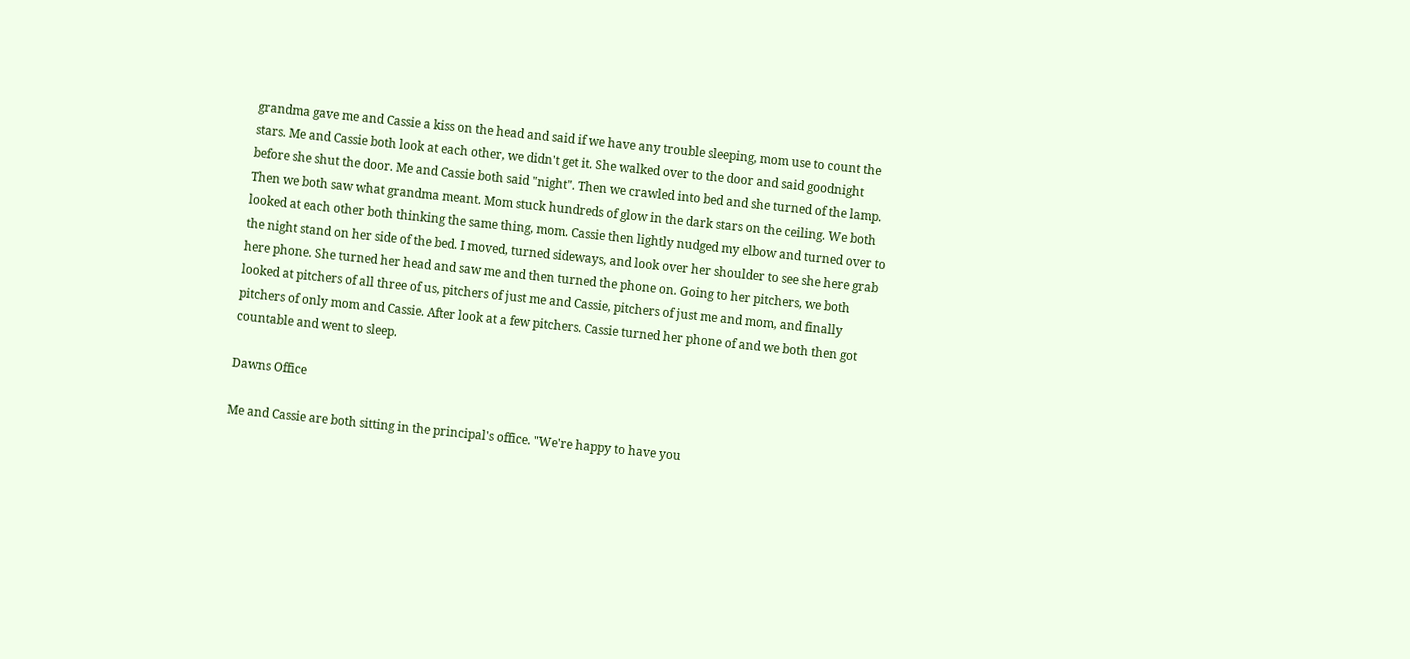grandma gave me and Cassie a kiss on the head and said if we have any trouble sleeping, mom use to count the stars. Me and Cassie both look at each other, we didn't get it. She walked over to the door and said goodnight before she shut the door. Me and Cassie both said "night". Then we crawled into bed and she turned of the lamp. Then we both saw what grandma meant. Mom stuck hundreds of glow in the dark stars on the ceiling. We both looked at each other both thinking the same thing, mom. Cassie then lightly nudged my elbow and turned over to the night stand on her side of the bed. I moved, turned sideways, and look over her shoulder to see she here grab here phone. She turned her head and saw me and then turned the phone on. Going to her pitchers, we both looked at pitchers of all three of us, pitchers of just me and Cassie, pitchers of just me and mom, and finally pitchers of only mom and Cassie. After look at a few pitchers. Cassie turned her phone of and we both then got countable and went to sleep.

Dawns Office

Me and Cassie are both sitting in the principal's office. "We're happy to have you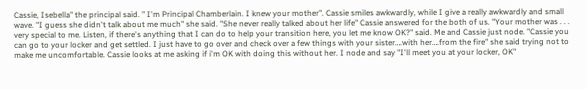Cassie, Isebella" the principal said. " I'm Principal Chamberlain. I knew your mother". Cassie smiles awkwardly, while I give a really awkwardly and small wave. "I guess she didn't talk about me much" she said. "She never really talked about her life" Cassie answered for the both of us. "Your mother was . . . very special to me. Listen, if there's anything that I can do to help your transition here, you let me know OK?" said. Me and Cassie just node. "Cassie you can go to your locker and get settled. I just have to go over and check over a few things with your sister….with her….from the fire" she said trying not to make me uncomfortable. Cassie looks at me asking if i'm OK with doing this without her. I node and say "I'll meet you at your locker, OK"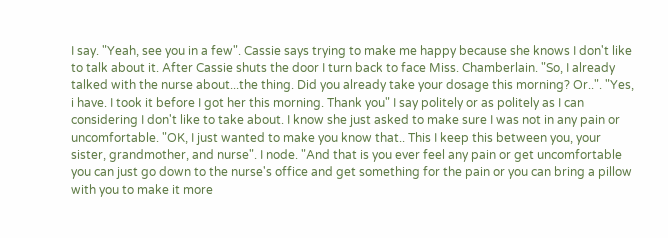I say. "Yeah, see you in a few". Cassie says trying to make me happy because she knows I don't like to talk about it. After Cassie shuts the door I turn back to face Miss. Chamberlain. "So, I already talked with the nurse about...the thing. Did you already take your dosage this morning? Or..". "Yes, i have. I took it before I got her this morning. Thank you" I say politely or as politely as I can considering I don't like to take about. I know she just asked to make sure I was not in any pain or uncomfortable. "OK, I just wanted to make you know that.. This I keep this between you, your sister, grandmother, and nurse". I node. "And that is you ever feel any pain or get uncomfortable you can just go down to the nurse's office and get something for the pain or you can bring a pillow with you to make it more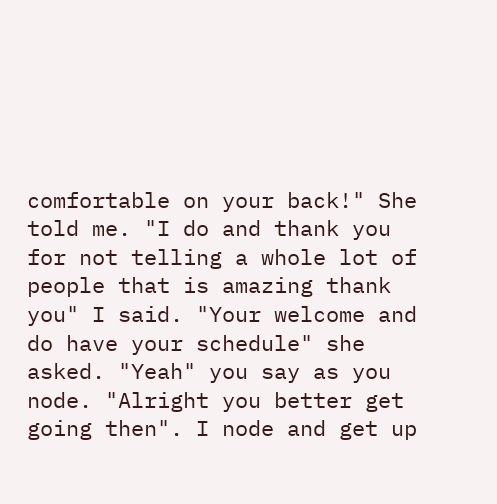comfortable on your back!" She told me. "I do and thank you for not telling a whole lot of people that is amazing thank you" I said. "Your welcome and do have your schedule" she asked. "Yeah" you say as you node. "Alright you better get going then". I node and get up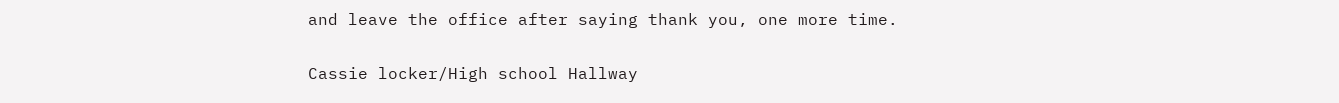and leave the office after saying thank you, one more time.

Cassie locker/High school Hallway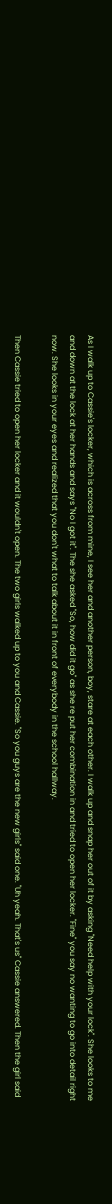As I walk up to Cassie's locker, which is across from mine, I see her and another person, boy, stare at each other. I walk up and snap her out of it by asking "Need help with your lock". She looks to me and down at the lock at her hands and says "No I got it". The she asked "So, how did it go" as she re put her combination in and tried to open her locker. "Fine" you say no wanting to go into detail right now. She looks in your eyes and realized that you don't what to talk about it in front of everybody in the school hallway.

Then Cassie tried to open her locker and it wouldn't open. The two girls walked up to you and Cassie. "So you guys are the new girls" said one. "Uh yeah. That's us" Cassie answered. Then the girl said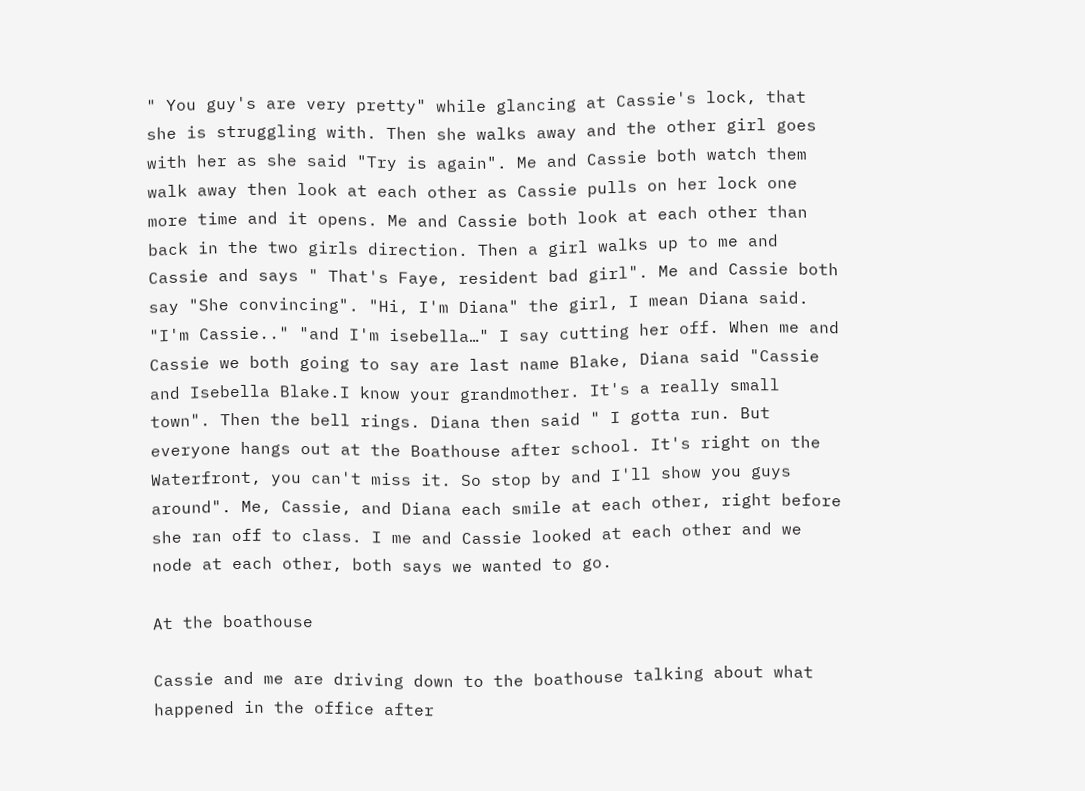" You guy's are very pretty" while glancing at Cassie's lock, that she is struggling with. Then she walks away and the other girl goes with her as she said "Try is again". Me and Cassie both watch them walk away then look at each other as Cassie pulls on her lock one more time and it opens. Me and Cassie both look at each other than back in the two girls direction. Then a girl walks up to me and Cassie and says " That's Faye, resident bad girl". Me and Cassie both say "She convincing". "Hi, I'm Diana" the girl, I mean Diana said. "I'm Cassie.." "and I'm isebella…" I say cutting her off. When me and Cassie we both going to say are last name Blake, Diana said "Cassie and Isebella Blake.I know your grandmother. It's a really small town". Then the bell rings. Diana then said " I gotta run. But everyone hangs out at the Boathouse after school. It's right on the Waterfront, you can't miss it. So stop by and I'll show you guys around". Me, Cassie, and Diana each smile at each other, right before she ran off to class. I me and Cassie looked at each other and we node at each other, both says we wanted to go.

At the boathouse

Cassie and me are driving down to the boathouse talking about what happened in the office after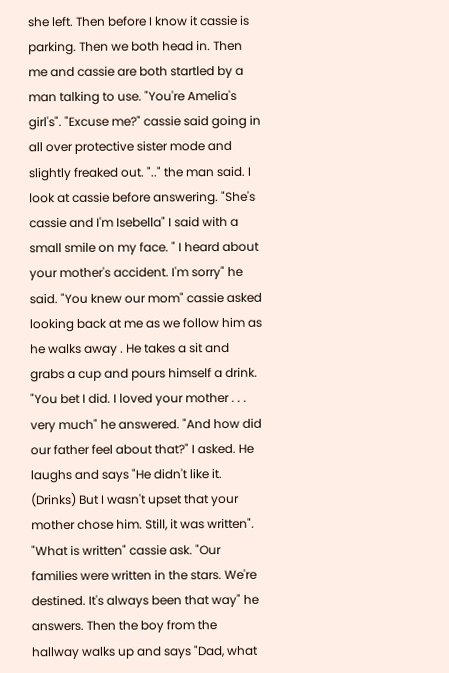she left. Then before I know it cassie is parking. Then we both head in. Then me and cassie are both startled by a man talking to use. "You're Amelia's girl's". "Excuse me?" cassie said going in all over protective sister mode and slightly freaked out. ".." the man said. I look at cassie before answering. "She's cassie and I'm Isebella" I said with a small smile on my face. " I heard about your mother's accident. I'm sorry" he said. "You knew our mom" cassie asked looking back at me as we follow him as he walks away . He takes a sit and grabs a cup and pours himself a drink. "You bet I did. I loved your mother . . . very much" he answered. "And how did our father feel about that?" I asked. He laughs and says "He didn't like it. (Drinks) But I wasn't upset that your mother chose him. Still, it was written". "What is written" cassie ask. "Our families were written in the stars. We're destined. It's always been that way" he answers. Then the boy from the hallway walks up and says "Dad, what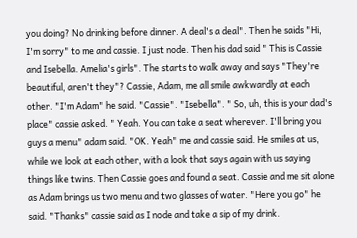you doing? No drinking before dinner. A deal's a deal". Then he saids "Hi, I'm sorry" to me and cassie. I just node. Then his dad said " This is Cassie and Isebella. Amelia's girls". The starts to walk away and says "They're beautiful, aren't they"? Cassie, Adam, me all smile awkwardly at each other. "I'm Adam" he said. "Cassie". "Isebella". " So, uh, this is your dad's place" cassie asked. " Yeah. You can take a seat wherever. I'll bring you guys a menu" adam said. "OK. Yeah" me and cassie said. He smiles at us, while we look at each other, with a look that says again with us saying things like twins. Then Cassie goes and found a seat. Cassie and me sit alone as Adam brings us two menu and two glasses of water. "Here you go" he said. "Thanks" cassie said as I node and take a sip of my drink.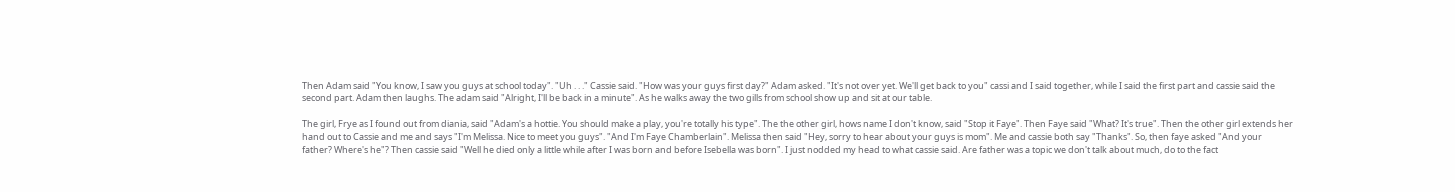Then Adam said "You know, I saw you guys at school today". "Uh . . ." Cassie said. "How was your guys first day?" Adam asked. "It's not over yet. We'll get back to you" cassi and I said together, while I said the first part and cassie said the second part. Adam then laughs. The adam said "Alright, I'll be back in a minute". As he walks away the two gills from school show up and sit at our table.

The girl, Frye as I found out from diania, said "Adam's a hottie. You should make a play, you're totally his type". The the other girl, hows name I don't know, said "Stop it Faye". Then Faye said "What? It's true". Then the other girl extends her hand out to Cassie and me and says "I'm Melissa. Nice to meet you guys". "And I'm Faye Chamberlain". Melissa then said "Hey, sorry to hear about your guys is mom". Me and cassie both say "Thanks". So, then faye asked "And your father? Where's he"? Then cassie said "Well he died only a little while after I was born and before Isebella was born". I just nodded my head to what cassie said. Are father was a topic we don't talk about much, do to the fact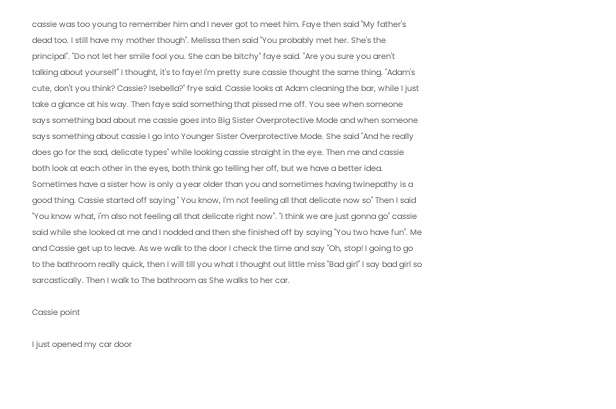cassie was too young to remember him and I never got to meet him. Faye then said "My father's dead too. I still have my mother though". Melissa then said "You probably met her. She's the principal". "Do not let her smile fool you. She can be bitchy" faye said. "Are you sure you aren't talking about yourself" I thought, it's to faye! I'm pretty sure cassie thought the same thing. "Adam's cute, don't you think? Cassie? Isebella?" frye said. Cassie looks at Adam cleaning the bar, while I just take a glance at his way. Then faye said something that pissed me off. You see when someone says something bad about me cassie goes into Big Sister Overprotective Mode and when someone says something about cassie I go into Younger Sister Overprotective Mode. She said "And he really does go for the sad, delicate types" while looking cassie straight in the eye. Then me and cassie both look at each other in the eyes, both think go telling her off, but we have a better idea. Sometimes have a sister how is only a year older than you and sometimes having twinepathy is a good thing. Cassie started off saying " You know, I'm not feeling all that delicate now so" Then I said "You know what, i'm also not feeling all that delicate right now". "I think we are just gonna go" cassie said while she looked at me and I nodded and then she finished off by saying "You two have fun". Me and Cassie get up to leave. As we walk to the door I check the time and say "Oh, stop! I going to go to the bathroom really quick, then I will till you what I thought out little miss "Bad girl" I say bad girl so sarcastically. Then I walk to The bathroom as She walks to her car.

Cassie point

I just opened my car door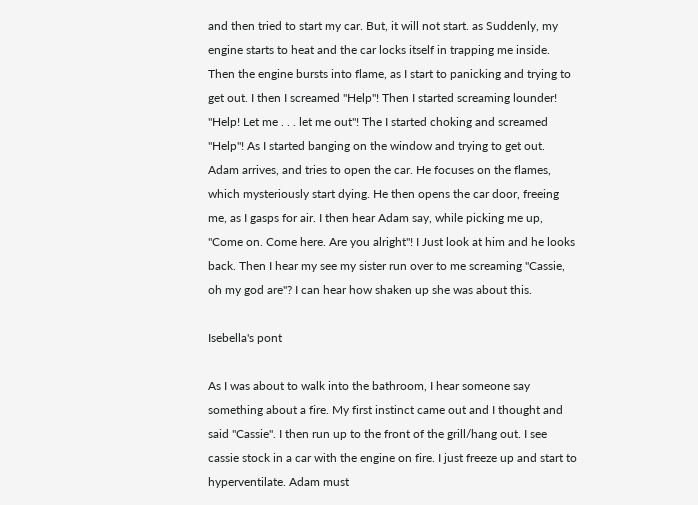and then tried to start my car. But, it will not start. as Suddenly, my engine starts to heat and the car locks itself in trapping me inside. Then the engine bursts into flame, as I start to panicking and trying to get out. I then I screamed "Help"! Then I started screaming lounder! "Help! Let me . . . let me out"! The I started choking and screamed "Help"! As I started banging on the window and trying to get out. Adam arrives, and tries to open the car. He focuses on the flames, which mysteriously start dying. He then opens the car door, freeing me, as I gasps for air. I then hear Adam say, while picking me up, "Come on. Come here. Are you alright"! I Just look at him and he looks back. Then I hear my see my sister run over to me screaming "Cassie, oh my god are"? I can hear how shaken up she was about this.

Isebella's pont

As I was about to walk into the bathroom, I hear someone say something about a fire. My first instinct came out and I thought and said "Cassie". I then run up to the front of the grill/hang out. I see cassie stock in a car with the engine on fire. I just freeze up and start to hyperventilate. Adam must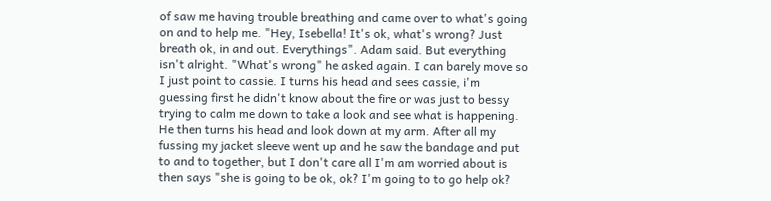of saw me having trouble breathing and came over to what's going on and to help me. "Hey, Isebella! It's ok, what's wrong? Just breath ok, in and out. Everythings". Adam said. But everything isn't alright. "What's wrong" he asked again. I can barely move so I just point to cassie. I turns his head and sees cassie, i'm guessing first he didn't know about the fire or was just to bessy trying to calm me down to take a look and see what is happening. He then turns his head and look down at my arm. After all my fussing my jacket sleeve went up and he saw the bandage and put to and to together, but I don't care all I'm am worried about is then says "she is going to be ok, ok? I'm going to to go help ok?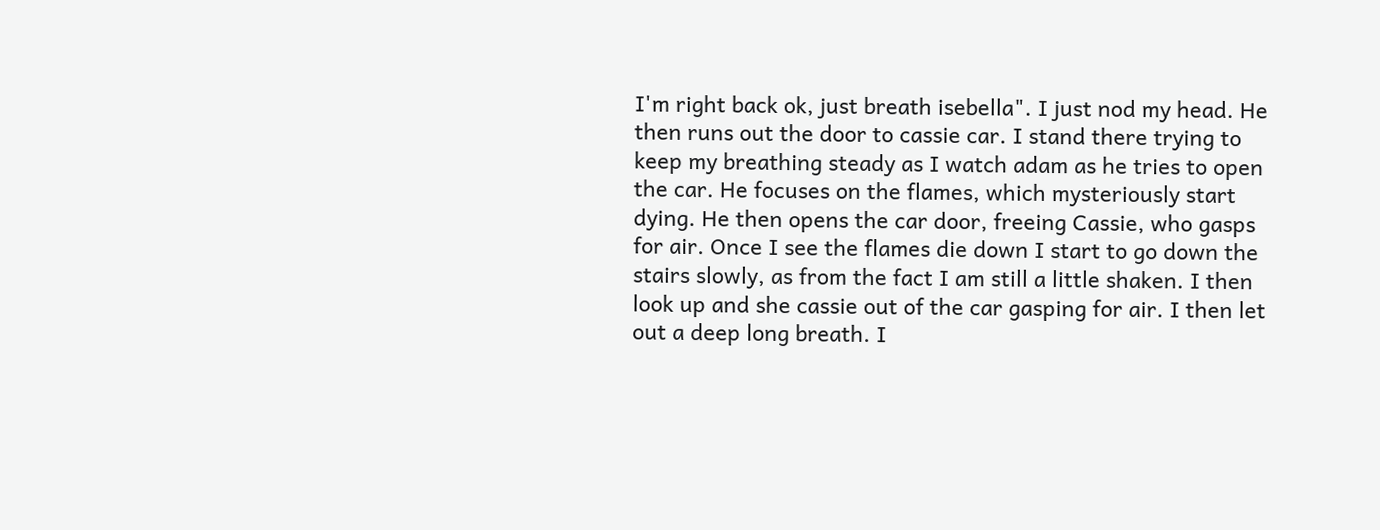I'm right back ok, just breath isebella". I just nod my head. He then runs out the door to cassie car. I stand there trying to keep my breathing steady as I watch adam as he tries to open the car. He focuses on the flames, which mysteriously start dying. He then opens the car door, freeing Cassie, who gasps for air. Once I see the flames die down I start to go down the stairs slowly, as from the fact I am still a little shaken. I then look up and she cassie out of the car gasping for air. I then let out a deep long breath. I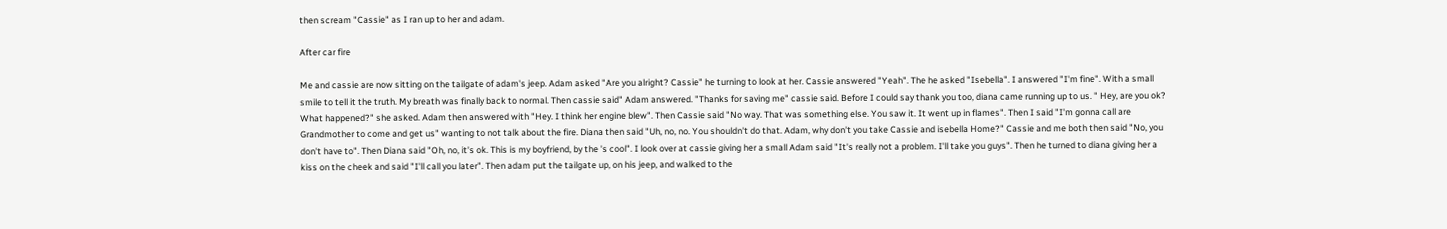then scream "Cassie" as I ran up to her and adam.

After car fire

Me and cassie are now sitting on the tailgate of adam's jeep. Adam asked "Are you alright? Cassie" he turning to look at her. Cassie answered "Yeah". The he asked "Isebella". I answered "I'm fine". With a small smile to tell it the truth. My breath was finally back to normal. Then cassie said" Adam answered. "Thanks for saving me" cassie said. Before I could say thank you too, diana came running up to us. " Hey, are you ok? What happened?" she asked. Adam then answered with "Hey. I think her engine blew". Then Cassie said "No way. That was something else. You saw it. It went up in flames". Then I said "I'm gonna call are Grandmother to come and get us" wanting to not talk about the fire. Diana then said "Uh, no, no. You shouldn't do that. Adam, why don't you take Cassie and isebella Home?" Cassie and me both then said "No, you don't have to". Then Diana said "Oh, no, it's ok. This is my boyfriend, by the 's cool". I look over at cassie giving her a small Adam said "It's really not a problem. I'll take you guys". Then he turned to diana giving her a kiss on the cheek and said "I'll call you later". Then adam put the tailgate up, on his jeep, and walked to the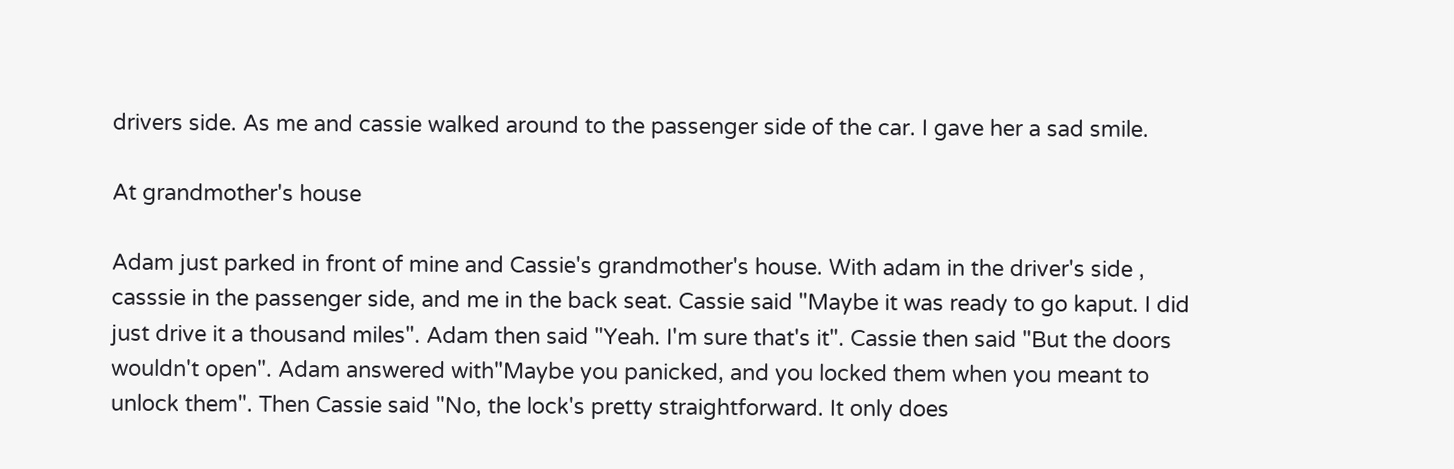drivers side. As me and cassie walked around to the passenger side of the car. I gave her a sad smile.

At grandmother's house

Adam just parked in front of mine and Cassie's grandmother's house. With adam in the driver's side , casssie in the passenger side, and me in the back seat. Cassie said "Maybe it was ready to go kaput. I did just drive it a thousand miles". Adam then said "Yeah. I'm sure that's it". Cassie then said "But the doors wouldn't open". Adam answered with"Maybe you panicked, and you locked them when you meant to unlock them". Then Cassie said "No, the lock's pretty straightforward. It only does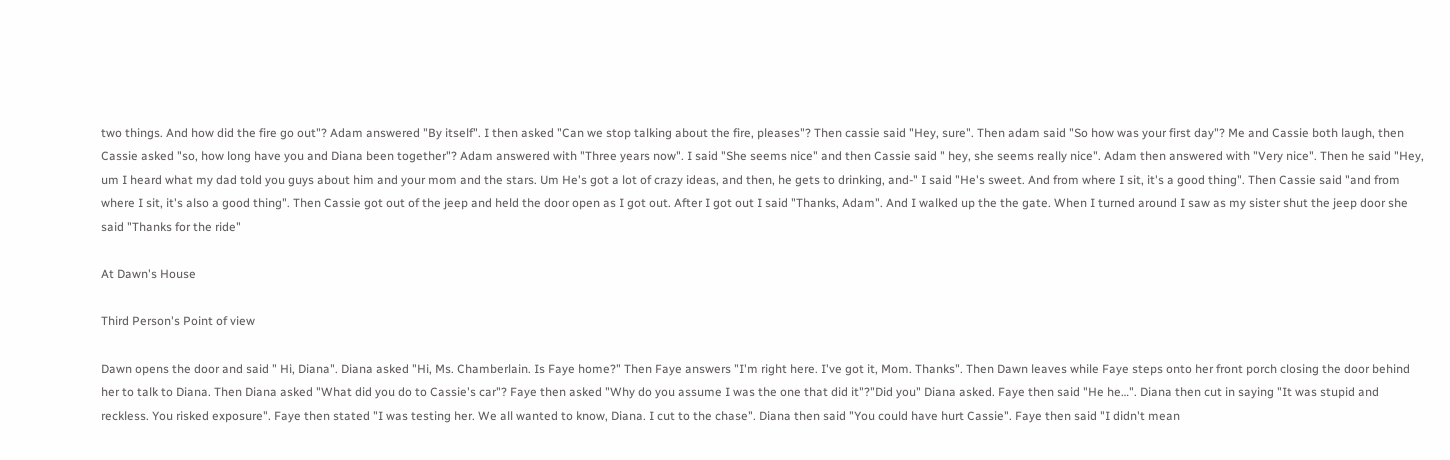two things. And how did the fire go out"? Adam answered "By itself". I then asked "Can we stop talking about the fire, pleases"? Then cassie said "Hey, sure". Then adam said "So how was your first day"? Me and Cassie both laugh, then Cassie asked "so, how long have you and Diana been together"? Adam answered with "Three years now". I said "She seems nice" and then Cassie said " hey, she seems really nice". Adam then answered with "Very nice". Then he said "Hey, um I heard what my dad told you guys about him and your mom and the stars. Um He's got a lot of crazy ideas, and then, he gets to drinking, and-" I said "He's sweet. And from where I sit, it's a good thing". Then Cassie said "and from where I sit, it's also a good thing". Then Cassie got out of the jeep and held the door open as I got out. After I got out I said "Thanks, Adam". And I walked up the the gate. When I turned around I saw as my sister shut the jeep door she said "Thanks for the ride"

At Dawn's House

Third Person's Point of view

Dawn opens the door and said " Hi, Diana". Diana asked "Hi, Ms. Chamberlain. Is Faye home?" Then Faye answers "I'm right here. I've got it, Mom. Thanks". Then Dawn leaves while Faye steps onto her front porch closing the door behind her to talk to Diana. Then Diana asked "What did you do to Cassie's car"? Faye then asked "Why do you assume I was the one that did it"?"Did you" Diana asked. Faye then said "He he…". Diana then cut in saying "It was stupid and reckless. You risked exposure". Faye then stated "I was testing her. We all wanted to know, Diana. I cut to the chase". Diana then said "You could have hurt Cassie". Faye then said "I didn't mean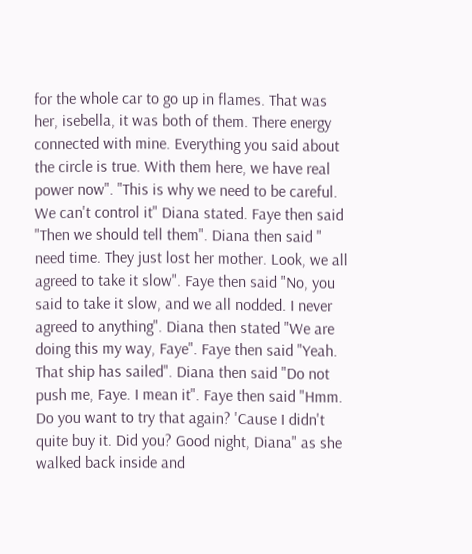for the whole car to go up in flames. That was her, isebella, it was both of them. There energy connected with mine. Everything you said about the circle is true. With them here, we have real power now". "This is why we need to be careful. We can't control it" Diana stated. Faye then said "Then we should tell them". Diana then said " need time. They just lost her mother. Look, we all agreed to take it slow". Faye then said "No, you said to take it slow, and we all nodded. I never agreed to anything". Diana then stated "We are doing this my way, Faye". Faye then said "Yeah. That ship has sailed". Diana then said "Do not push me, Faye. I mean it". Faye then said "Hmm. Do you want to try that again? 'Cause I didn't quite buy it. Did you? Good night, Diana" as she walked back inside and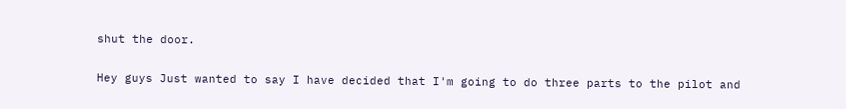shut the door.


Hey guys Just wanted to say I have decided that I'm going to do three parts to the pilot and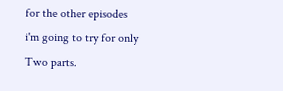for the other episodes i'm going to try for only Two parts.